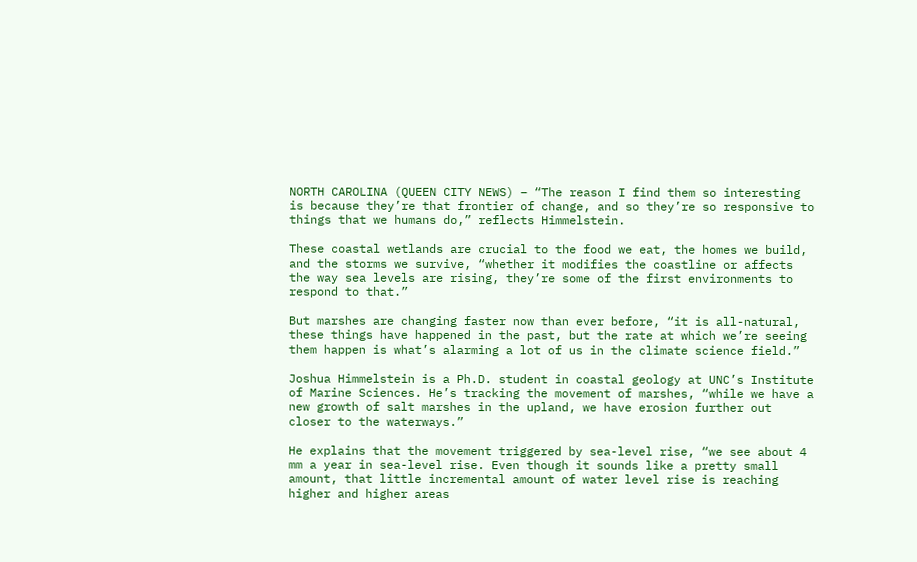NORTH CAROLINA (QUEEN CITY NEWS) – “The reason I find them so interesting is because they’re that frontier of change, and so they’re so responsive to things that we humans do,” reflects Himmelstein.

These coastal wetlands are crucial to the food we eat, the homes we build, and the storms we survive, “whether it modifies the coastline or affects the way sea levels are rising, they’re some of the first environments to respond to that.”

But marshes are changing faster now than ever before, “it is all-natural, these things have happened in the past, but the rate at which we’re seeing them happen is what’s alarming a lot of us in the climate science field.”

Joshua Himmelstein is a Ph.D. student in coastal geology at UNC’s Institute of Marine Sciences. He’s tracking the movement of marshes, “while we have a new growth of salt marshes in the upland, we have erosion further out closer to the waterways.”

He explains that the movement triggered by sea-level rise, “we see about 4 mm a year in sea-level rise. Even though it sounds like a pretty small amount, that little incremental amount of water level rise is reaching higher and higher areas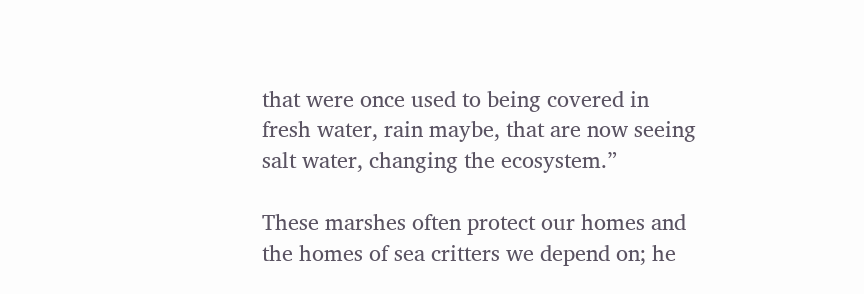that were once used to being covered in fresh water, rain maybe, that are now seeing salt water, changing the ecosystem.”

These marshes often protect our homes and the homes of sea critters we depend on; he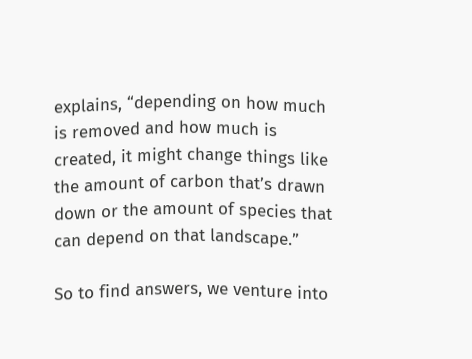explains, “depending on how much is removed and how much is created, it might change things like the amount of carbon that’s drawn down or the amount of species that can depend on that landscape.”

So to find answers, we venture into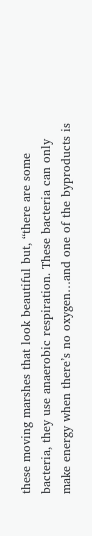these moving marshes that look beautiful but, “there are some bacteria, they use anaerobic respiration. These bacteria can only make energy when there’s no oxygen…and one of the byproducts is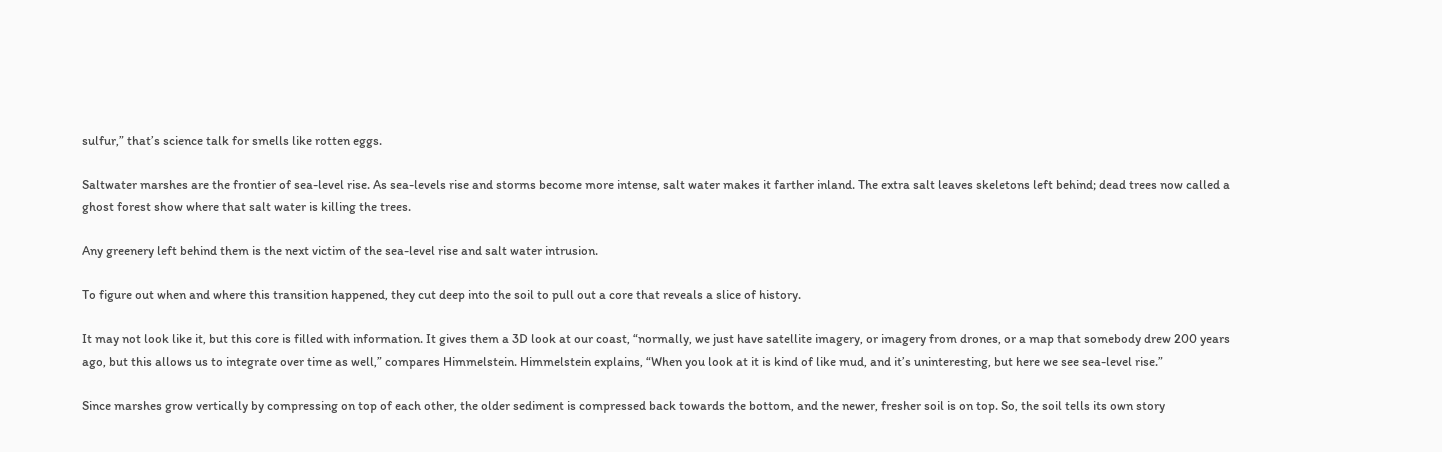sulfur,” that’s science talk for smells like rotten eggs.

Saltwater marshes are the frontier of sea-level rise. As sea-levels rise and storms become more intense, salt water makes it farther inland. The extra salt leaves skeletons left behind; dead trees now called a ghost forest show where that salt water is killing the trees.

Any greenery left behind them is the next victim of the sea-level rise and salt water intrusion.

To figure out when and where this transition happened, they cut deep into the soil to pull out a core that reveals a slice of history.

It may not look like it, but this core is filled with information. It gives them a 3D look at our coast, “normally, we just have satellite imagery, or imagery from drones, or a map that somebody drew 200 years ago, but this allows us to integrate over time as well,” compares Himmelstein. Himmelstein explains, “When you look at it is kind of like mud, and it’s uninteresting, but here we see sea-level rise.”

Since marshes grow vertically by compressing on top of each other, the older sediment is compressed back towards the bottom, and the newer, fresher soil is on top. So, the soil tells its own story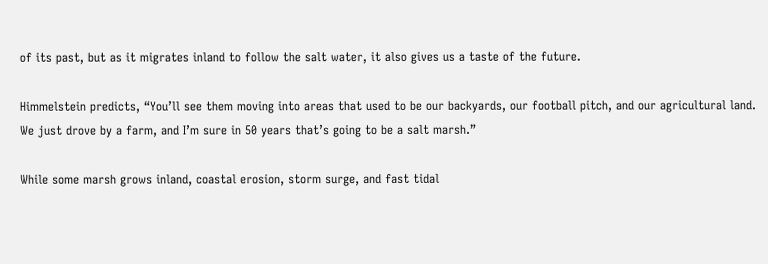of its past, but as it migrates inland to follow the salt water, it also gives us a taste of the future.

Himmelstein predicts, “You’ll see them moving into areas that used to be our backyards, our football pitch, and our agricultural land. We just drove by a farm, and I’m sure in 50 years that’s going to be a salt marsh.”

While some marsh grows inland, coastal erosion, storm surge, and fast tidal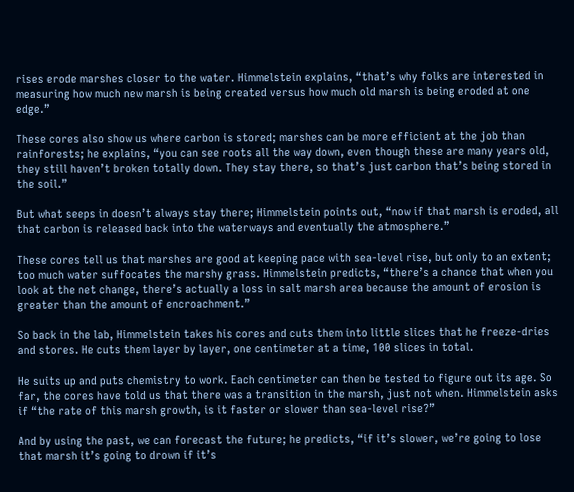rises erode marshes closer to the water. Himmelstein explains, “that’s why folks are interested in measuring how much new marsh is being created versus how much old marsh is being eroded at one edge.”

These cores also show us where carbon is stored; marshes can be more efficient at the job than rainforests; he explains, “you can see roots all the way down, even though these are many years old, they still haven’t broken totally down. They stay there, so that’s just carbon that’s being stored in the soil.”

But what seeps in doesn’t always stay there; Himmelstein points out, “now if that marsh is eroded, all that carbon is released back into the waterways and eventually the atmosphere.”

These cores tell us that marshes are good at keeping pace with sea-level rise, but only to an extent; too much water suffocates the marshy grass. Himmelstein predicts, “there’s a chance that when you look at the net change, there’s actually a loss in salt marsh area because the amount of erosion is greater than the amount of encroachment.”

So back in the lab, Himmelstein takes his cores and cuts them into little slices that he freeze-dries and stores. He cuts them layer by layer, one centimeter at a time, 100 slices in total.

He suits up and puts chemistry to work. Each centimeter can then be tested to figure out its age. So far, the cores have told us that there was a transition in the marsh, just not when. Himmelstein asks if “the rate of this marsh growth, is it faster or slower than sea-level rise?”

And by using the past, we can forecast the future; he predicts, “if it’s slower, we’re going to lose that marsh it’s going to drown if it’s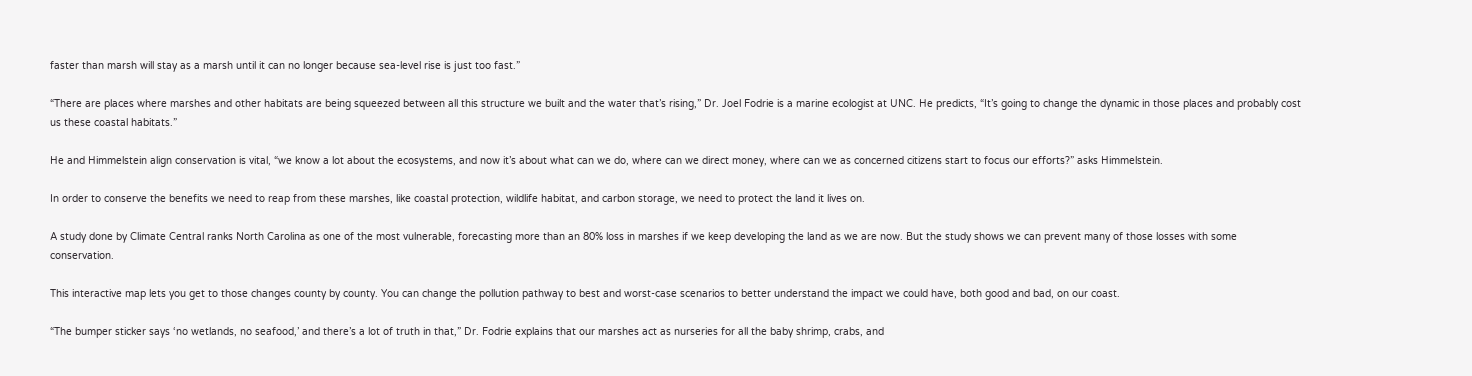faster than marsh will stay as a marsh until it can no longer because sea-level rise is just too fast.”

“There are places where marshes and other habitats are being squeezed between all this structure we built and the water that’s rising,” Dr. Joel Fodrie is a marine ecologist at UNC. He predicts, “It’s going to change the dynamic in those places and probably cost us these coastal habitats.”

He and Himmelstein align conservation is vital, “we know a lot about the ecosystems, and now it’s about what can we do, where can we direct money, where can we as concerned citizens start to focus our efforts?” asks Himmelstein.

In order to conserve the benefits we need to reap from these marshes, like coastal protection, wildlife habitat, and carbon storage, we need to protect the land it lives on.

A study done by Climate Central ranks North Carolina as one of the most vulnerable, forecasting more than an 80% loss in marshes if we keep developing the land as we are now. But the study shows we can prevent many of those losses with some conservation.

This interactive map lets you get to those changes county by county. You can change the pollution pathway to best and worst-case scenarios to better understand the impact we could have, both good and bad, on our coast.

“The bumper sticker says ‘no wetlands, no seafood,’ and there’s a lot of truth in that,” Dr. Fodrie explains that our marshes act as nurseries for all the baby shrimp, crabs, and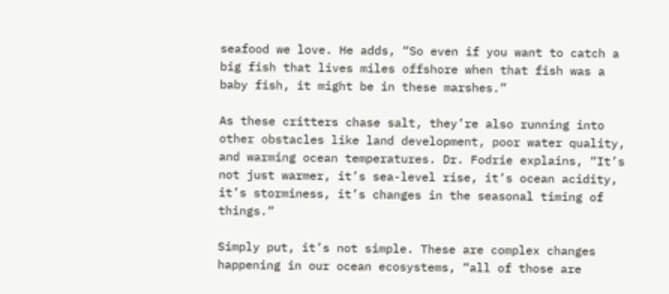seafood we love. He adds, “So even if you want to catch a big fish that lives miles offshore when that fish was a baby fish, it might be in these marshes.”

As these critters chase salt, they’re also running into other obstacles like land development, poor water quality, and warming ocean temperatures. Dr. Fodrie explains, “It’s not just warmer, it’s sea-level rise, it’s ocean acidity, it’s storminess, it’s changes in the seasonal timing of things.”

Simply put, it’s not simple. These are complex changes happening in our ocean ecosystems, “all of those are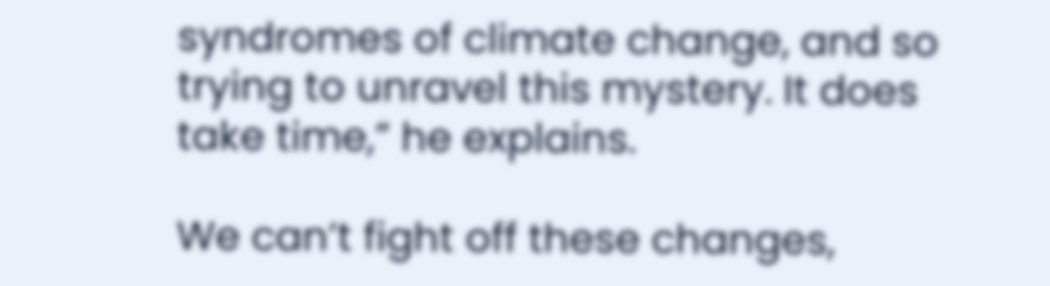syndromes of climate change, and so trying to unravel this mystery. It does take time,” he explains.

We can’t fight off these changes,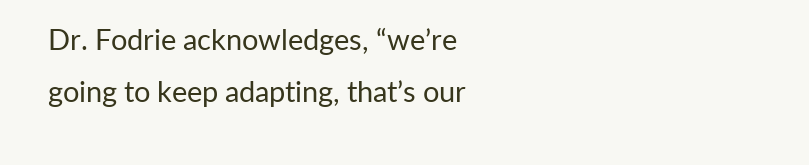Dr. Fodrie acknowledges, “we’re going to keep adapting, that’s our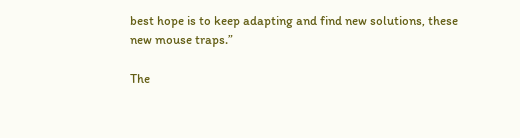best hope is to keep adapting and find new solutions, these new mouse traps.”

The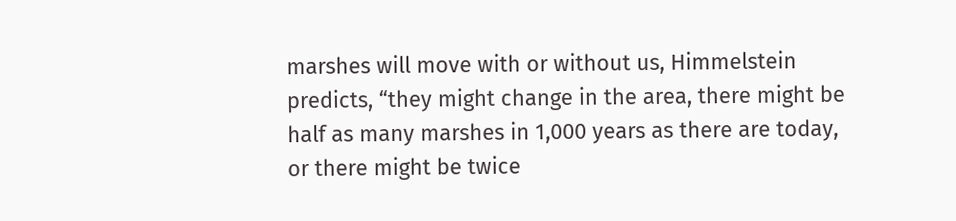marshes will move with or without us, Himmelstein predicts, “they might change in the area, there might be half as many marshes in 1,000 years as there are today, or there might be twice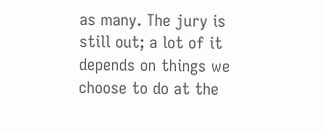as many. The jury is still out; a lot of it depends on things we choose to do at the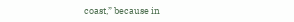coast,” because in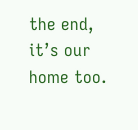the end, it’s our home too.